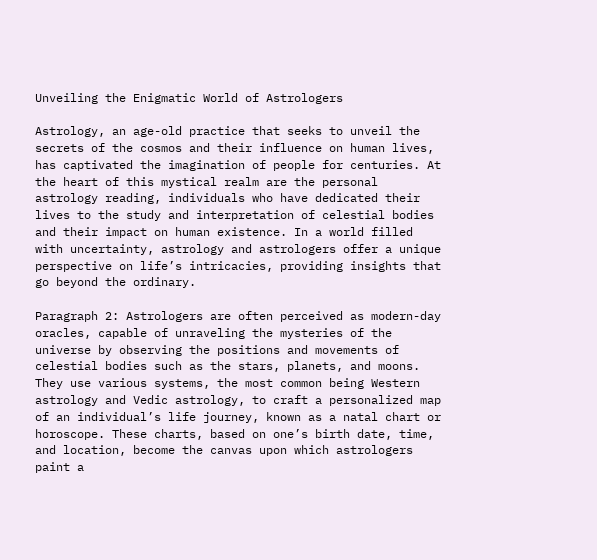Unveiling the Enigmatic World of Astrologers

Astrology, an age-old practice that seeks to unveil the secrets of the cosmos and their influence on human lives, has captivated the imagination of people for centuries. At the heart of this mystical realm are the personal astrology reading, individuals who have dedicated their lives to the study and interpretation of celestial bodies and their impact on human existence. In a world filled with uncertainty, astrology and astrologers offer a unique perspective on life’s intricacies, providing insights that go beyond the ordinary.

Paragraph 2: Astrologers are often perceived as modern-day oracles, capable of unraveling the mysteries of the universe by observing the positions and movements of celestial bodies such as the stars, planets, and moons. They use various systems, the most common being Western astrology and Vedic astrology, to craft a personalized map of an individual’s life journey, known as a natal chart or horoscope. These charts, based on one’s birth date, time, and location, become the canvas upon which astrologers paint a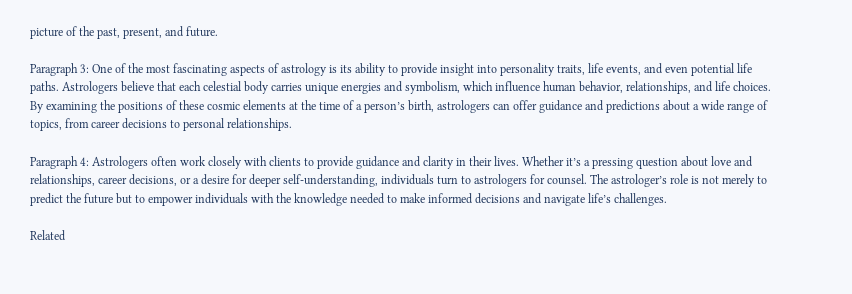picture of the past, present, and future.

Paragraph 3: One of the most fascinating aspects of astrology is its ability to provide insight into personality traits, life events, and even potential life paths. Astrologers believe that each celestial body carries unique energies and symbolism, which influence human behavior, relationships, and life choices. By examining the positions of these cosmic elements at the time of a person’s birth, astrologers can offer guidance and predictions about a wide range of topics, from career decisions to personal relationships.

Paragraph 4: Astrologers often work closely with clients to provide guidance and clarity in their lives. Whether it’s a pressing question about love and relationships, career decisions, or a desire for deeper self-understanding, individuals turn to astrologers for counsel. The astrologer’s role is not merely to predict the future but to empower individuals with the knowledge needed to make informed decisions and navigate life’s challenges.

Related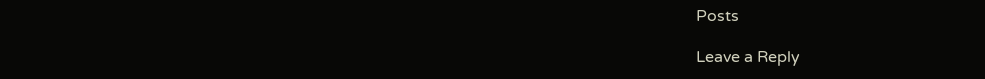Posts

Leave a Reply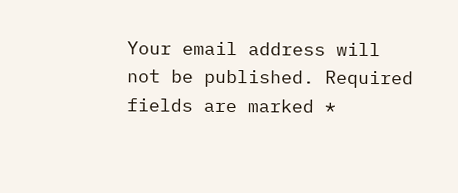Your email address will not be published. Required fields are marked *